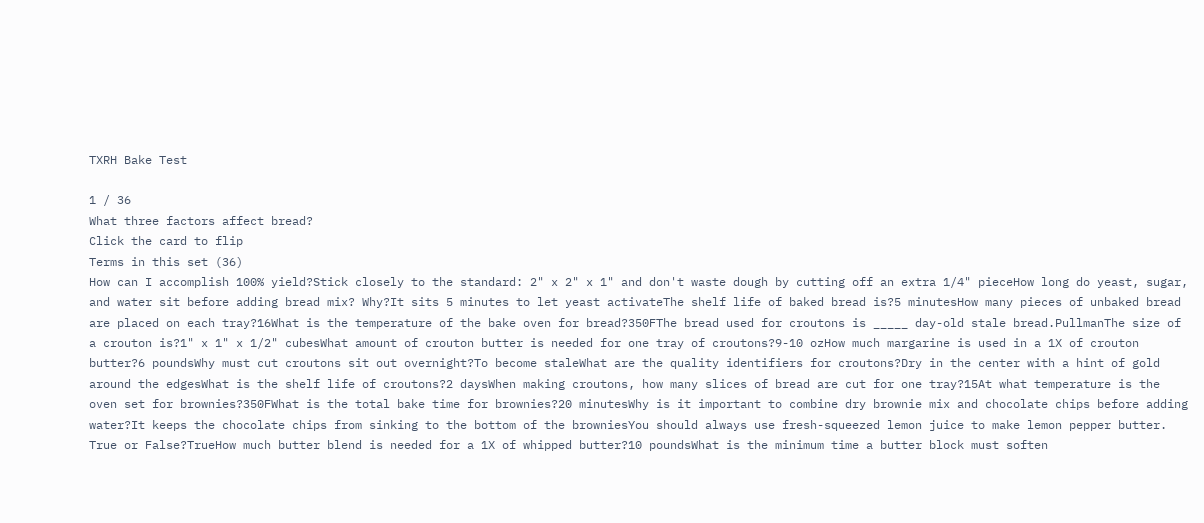TXRH Bake Test

1 / 36
What three factors affect bread?
Click the card to flip
Terms in this set (36)
How can I accomplish 100% yield?Stick closely to the standard: 2" x 2" x 1" and don't waste dough by cutting off an extra 1/4" pieceHow long do yeast, sugar, and water sit before adding bread mix? Why?It sits 5 minutes to let yeast activateThe shelf life of baked bread is?5 minutesHow many pieces of unbaked bread are placed on each tray?16What is the temperature of the bake oven for bread?350FThe bread used for croutons is _____ day-old stale bread.PullmanThe size of a crouton is?1" x 1" x 1/2" cubesWhat amount of crouton butter is needed for one tray of croutons?9-10 ozHow much margarine is used in a 1X of crouton butter?6 poundsWhy must cut croutons sit out overnight?To become staleWhat are the quality identifiers for croutons?Dry in the center with a hint of gold around the edgesWhat is the shelf life of croutons?2 daysWhen making croutons, how many slices of bread are cut for one tray?15At what temperature is the oven set for brownies?350FWhat is the total bake time for brownies?20 minutesWhy is it important to combine dry brownie mix and chocolate chips before adding water?It keeps the chocolate chips from sinking to the bottom of the browniesYou should always use fresh-squeezed lemon juice to make lemon pepper butter. True or False?TrueHow much butter blend is needed for a 1X of whipped butter?10 poundsWhat is the minimum time a butter block must soften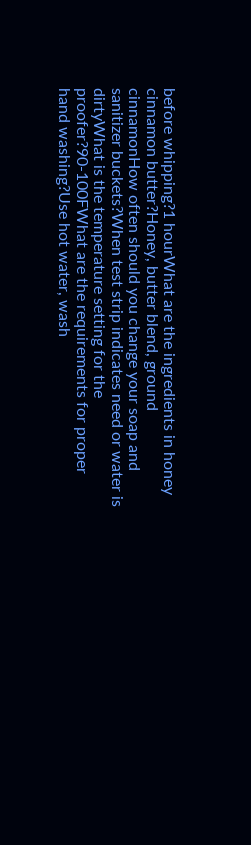before whipping?1 hourWhat are the ingredients in honey cinnamon butter?Honey, butter blend, ground cinnamonHow often should you change your soap and sanitizer buckets?When test strip indicates need or water is dirtyWhat is the temperature setting for the proofer?90-100FWhat are the requirements for proper hand washing?Use hot water, wash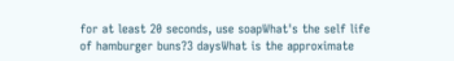for at least 20 seconds, use soapWhat's the self life of hamburger buns?3 daysWhat is the approximate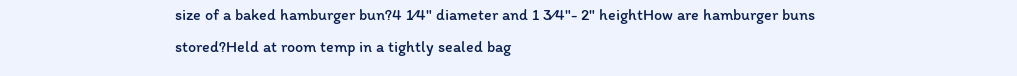size of a baked hamburger bun?4 1⁄4" diameter and 1 3⁄4"- 2" heightHow are hamburger buns stored?Held at room temp in a tightly sealed bag